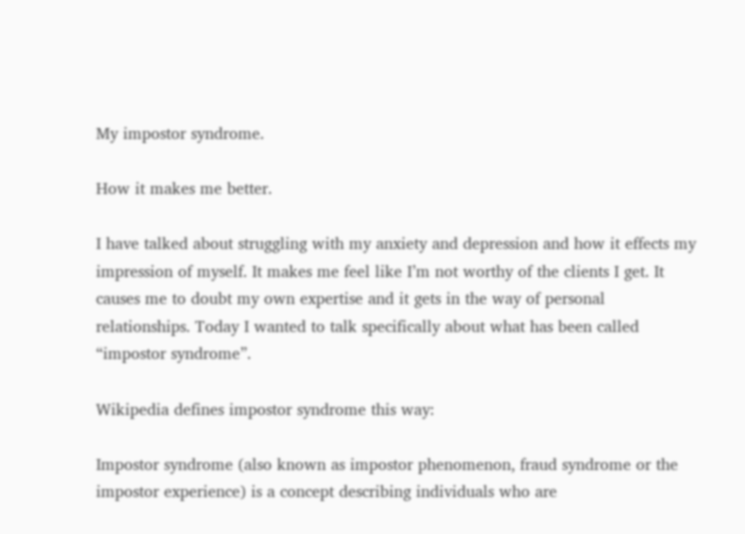My impostor syndrome.

How it makes me better.

I have talked about struggling with my anxiety and depression and how it effects my impression of myself. It makes me feel like I’m not worthy of the clients I get. It causes me to doubt my own expertise and it gets in the way of personal relationships. Today I wanted to talk specifically about what has been called “impostor syndrome”.

Wikipedia defines impostor syndrome this way:

Impostor syndrome (also known as impostor phenomenon, fraud syndrome or the impostor experience) is a concept describing individuals who are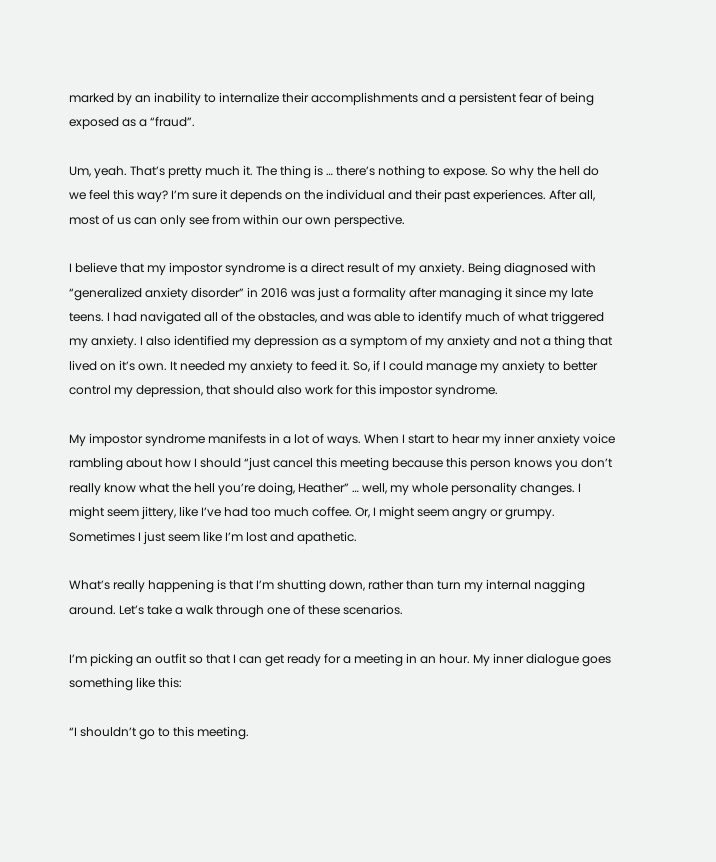marked by an inability to internalize their accomplishments and a persistent fear of being exposed as a “fraud”.

Um, yeah. That’s pretty much it. The thing is … there’s nothing to expose. So why the hell do we feel this way? I’m sure it depends on the individual and their past experiences. After all, most of us can only see from within our own perspective.

I believe that my impostor syndrome is a direct result of my anxiety. Being diagnosed with “generalized anxiety disorder” in 2016 was just a formality after managing it since my late teens. I had navigated all of the obstacles, and was able to identify much of what triggered my anxiety. I also identified my depression as a symptom of my anxiety and not a thing that lived on it’s own. It needed my anxiety to feed it. So, if I could manage my anxiety to better control my depression, that should also work for this impostor syndrome.

My impostor syndrome manifests in a lot of ways. When I start to hear my inner anxiety voice rambling about how I should “just cancel this meeting because this person knows you don’t really know what the hell you’re doing, Heather” … well, my whole personality changes. I might seem jittery, like I’ve had too much coffee. Or, I might seem angry or grumpy. Sometimes I just seem like I’m lost and apathetic.

What’s really happening is that I’m shutting down, rather than turn my internal nagging around. Let’s take a walk through one of these scenarios.

I’m picking an outfit so that I can get ready for a meeting in an hour. My inner dialogue goes something like this:

“I shouldn’t go to this meeting.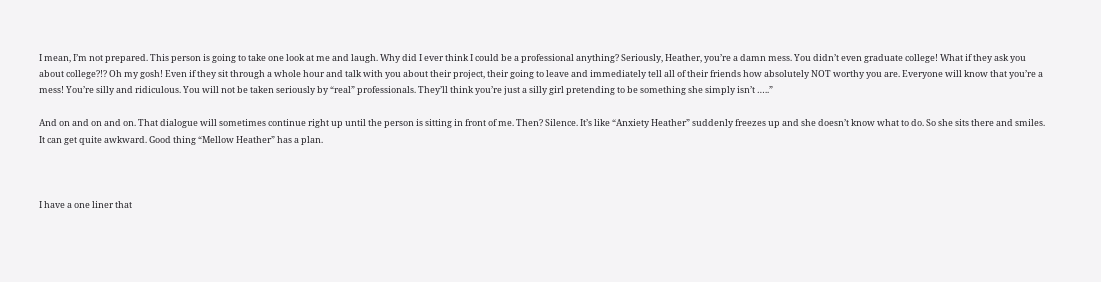I mean, I’m not prepared. This person is going to take one look at me and laugh. Why did I ever think I could be a professional anything? Seriously, Heather, you’re a damn mess. You didn’t even graduate college! What if they ask you about college?!? Oh my gosh! Even if they sit through a whole hour and talk with you about their project, their going to leave and immediately tell all of their friends how absolutely NOT worthy you are. Everyone will know that you’re a mess! You’re silly and ridiculous. You will not be taken seriously by “real” professionals. They’ll think you’re just a silly girl pretending to be something she simply isn’t …..”

And on and on and on. That dialogue will sometimes continue right up until the person is sitting in front of me. Then? Silence. It’s like “Anxiety Heather” suddenly freezes up and she doesn’t know what to do. So she sits there and smiles. It can get quite awkward. Good thing “Mellow Heather” has a plan.



I have a one liner that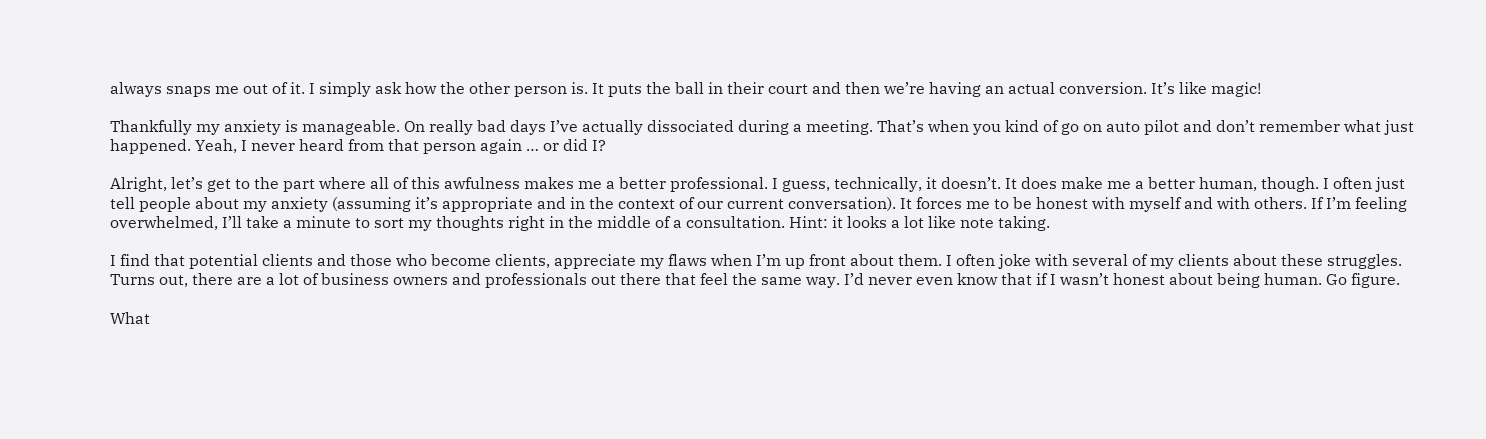always snaps me out of it. I simply ask how the other person is. It puts the ball in their court and then we’re having an actual conversion. It’s like magic!

Thankfully my anxiety is manageable. On really bad days I’ve actually dissociated during a meeting. That’s when you kind of go on auto pilot and don’t remember what just happened. Yeah, I never heard from that person again … or did I?

Alright, let’s get to the part where all of this awfulness makes me a better professional. I guess, technically, it doesn’t. It does make me a better human, though. I often just tell people about my anxiety (assuming it’s appropriate and in the context of our current conversation). It forces me to be honest with myself and with others. If I’m feeling overwhelmed, I’ll take a minute to sort my thoughts right in the middle of a consultation. Hint: it looks a lot like note taking.

I find that potential clients and those who become clients, appreciate my flaws when I’m up front about them. I often joke with several of my clients about these struggles. Turns out, there are a lot of business owners and professionals out there that feel the same way. I’d never even know that if I wasn’t honest about being human. Go figure.

What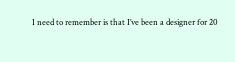I need to remember is that I’ve been a designer for 20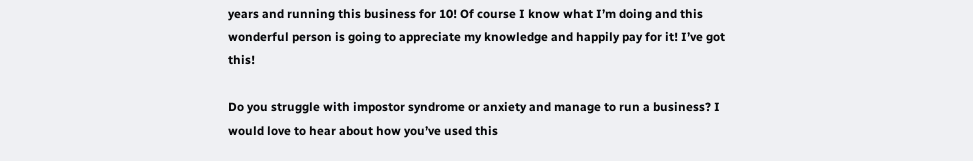years and running this business for 10! Of course I know what I’m doing and this wonderful person is going to appreciate my knowledge and happily pay for it! I’ve got this!

Do you struggle with impostor syndrome or anxiety and manage to run a business? I would love to hear about how you’ve used this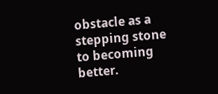obstacle as a stepping stone to becoming better.